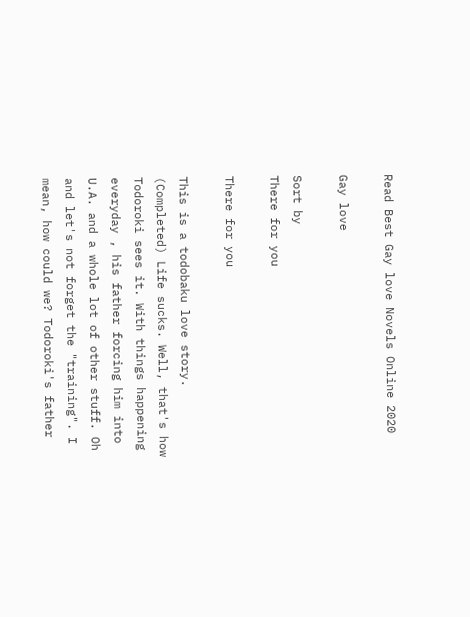Read Best Gay love Novels Online 2020

Gay love

Sort by
There for you

There for you

This is a todobaku love story. (Completed) Life sucks. Well, that's how Todoroki sees it. With things happening everyday , his father forcing him into U.A. and a whole lot of other stuff. Oh and let's not forget the "training". I mean, how could we? Todoroki's father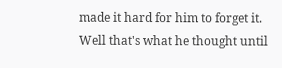made it hard for him to forget it. Well that's what he thought until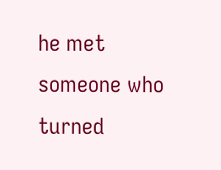he met someone who turned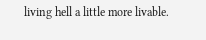living hell a little more livable.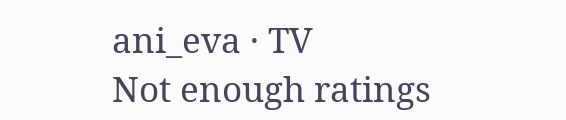ani_eva · TV
Not enough ratings